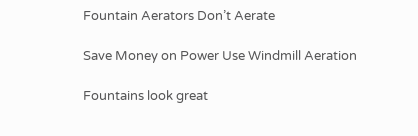Fountain Aerators Don’t Aerate

Save Money on Power Use Windmill Aeration

Fountains look great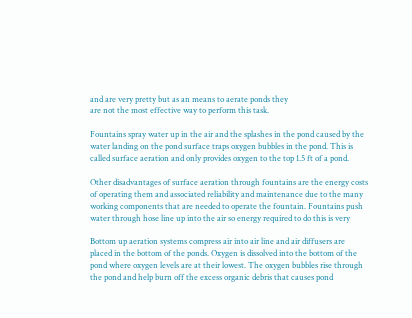and are very pretty but as an means to aerate ponds they
are not the most effective way to perform this task.

Fountains spray water up in the air and the splashes in the pond caused by the
water landing on the pond surface traps oxygen bubbles in the pond. This is
called surface aeration and only provides oxygen to the top 1.5 ft of a pond.

Other disadvantages of surface aeration through fountains are the energy costs
of operating them and associated reliability and maintenance due to the many
working components that are needed to operate the fountain. Fountains push
water through hose line up into the air so energy required to do this is very

Bottom up aeration systems compress air into air line and air diffusers are
placed in the bottom of the ponds. Oxygen is dissolved into the bottom of the
pond where oxygen levels are at their lowest. The oxygen bubbles rise through
the pond and help burn off the excess organic debris that causes pond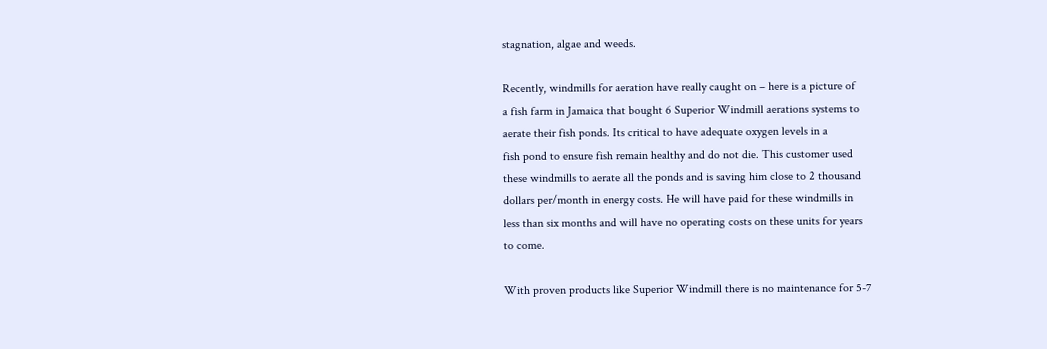stagnation, algae and weeds.

Recently, windmills for aeration have really caught on – here is a picture of
a fish farm in Jamaica that bought 6 Superior Windmill aerations systems to
aerate their fish ponds. Its critical to have adequate oxygen levels in a
fish pond to ensure fish remain healthy and do not die. This customer used
these windmills to aerate all the ponds and is saving him close to 2 thousand
dollars per/month in energy costs. He will have paid for these windmills in
less than six months and will have no operating costs on these units for years
to come.

With proven products like Superior Windmill there is no maintenance for 5-7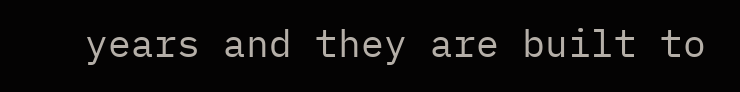years and they are built to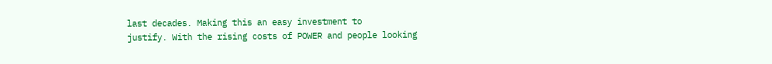last decades. Making this an easy investment to
justify. With the rising costs of POWER and people looking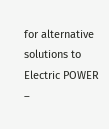for alternative
solutions to Electric POWER –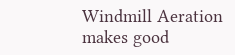Windmill Aeration makes good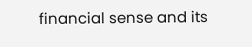financial sense and its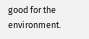good for the environment.